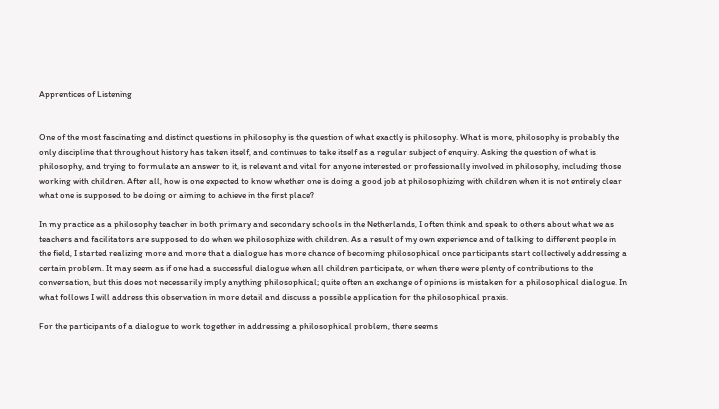Apprentices of Listening


One of the most fascinating and distinct questions in philosophy is the question of what exactly is philosophy. What is more, philosophy is probably the only discipline that throughout history has taken itself, and continues to take itself as a regular subject of enquiry. Asking the question of what is philosophy, and trying to formulate an answer to it, is relevant and vital for anyone interested or professionally involved in philosophy, including those working with children. After all, how is one expected to know whether one is doing a good job at philosophizing with children when it is not entirely clear what one is supposed to be doing or aiming to achieve in the first place?

In my practice as a philosophy teacher in both primary and secondary schools in the Netherlands, I often think and speak to others about what we as teachers and facilitators are supposed to do when we philosophize with children. As a result of my own experience and of talking to different people in the field, I started realizing more and more that a dialogue has more chance of becoming philosophical once participants start collectively addressing a certain problem. It may seem as if one had a successful dialogue when all children participate, or when there were plenty of contributions to the conversation, but this does not necessarily imply anything philosophical; quite often an exchange of opinions is mistaken for a philosophical dialogue. In what follows I will address this observation in more detail and discuss a possible application for the philosophical praxis.

For the participants of a dialogue to work together in addressing a philosophical problem, there seems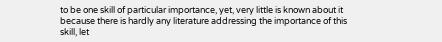to be one skill of particular importance, yet, very little is known about it because there is hardly any literature addressing the importance of this skill, let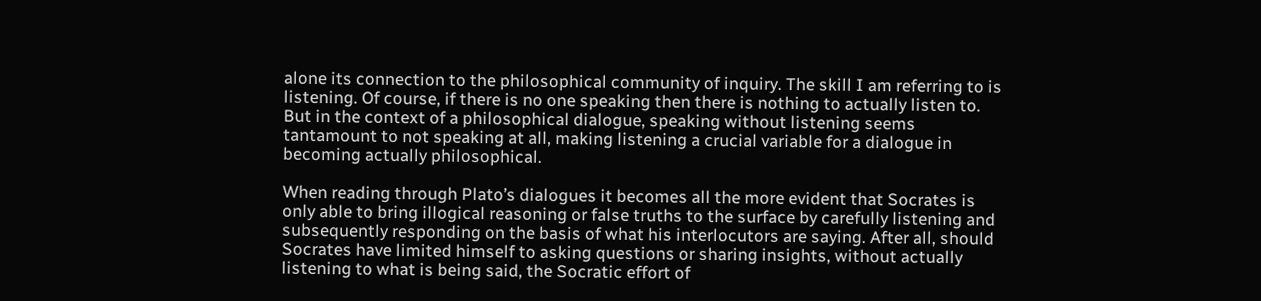alone its connection to the philosophical community of inquiry. The skill I am referring to is listening. Of course, if there is no one speaking then there is nothing to actually listen to. But in the context of a philosophical dialogue, speaking without listening seems tantamount to not speaking at all, making listening a crucial variable for a dialogue in becoming actually philosophical.

When reading through Plato’s dialogues it becomes all the more evident that Socrates is only able to bring illogical reasoning or false truths to the surface by carefully listening and subsequently responding on the basis of what his interlocutors are saying. After all, should Socrates have limited himself to asking questions or sharing insights, without actually listening to what is being said, the Socratic effort of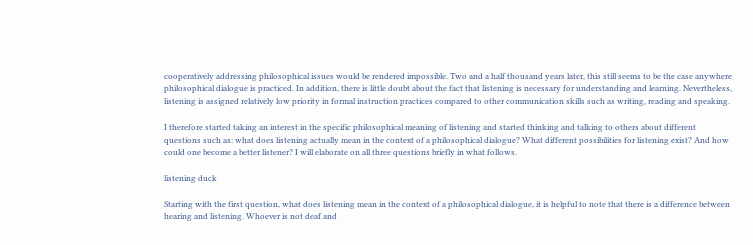cooperatively addressing philosophical issues would be rendered impossible. Two and a half thousand years later, this still seems to be the case anywhere philosophical dialogue is practiced. In addition, there is little doubt about the fact that listening is necessary for understanding and learning. Nevertheless, listening is assigned relatively low priority in formal instruction practices compared to other communication skills such as writing, reading and speaking.

I therefore started taking an interest in the specific philosophical meaning of listening and started thinking and talking to others about different questions such as: what does listening actually mean in the context of a philosophical dialogue? What different possibilities for listening exist? And how could one become a better listener? I will elaborate on all three questions briefly in what follows.

listening duck

Starting with the first question, what does listening mean in the context of a philosophical dialogue, it is helpful to note that there is a difference between hearing and listening. Whoever is not deaf and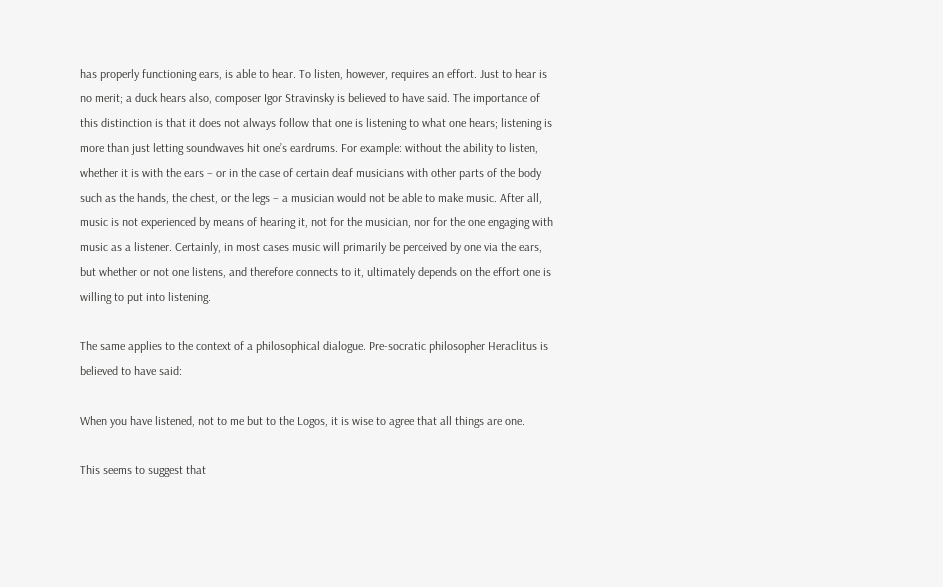has properly functioning ears, is able to hear. To listen, however, requires an effort. Just to hear is no merit; a duck hears also, composer Igor Stravinsky is believed to have said. The importance of this distinction is that it does not always follow that one is listening to what one hears; listening is more than just letting soundwaves hit one’s eardrums. For example: without the ability to listen, whether it is with the ears – or in the case of certain deaf musicians with other parts of the body such as the hands, the chest, or the legs – a musician would not be able to make music. After all, music is not experienced by means of hearing it, not for the musician, nor for the one engaging with music as a listener. Certainly, in most cases music will primarily be perceived by one via the ears, but whether or not one listens, and therefore connects to it, ultimately depends on the effort one is willing to put into listening.

The same applies to the context of a philosophical dialogue. Pre-socratic philosopher Heraclitus is believed to have said:

When you have listened, not to me but to the Logos, it is wise to agree that all things are one.

This seems to suggest that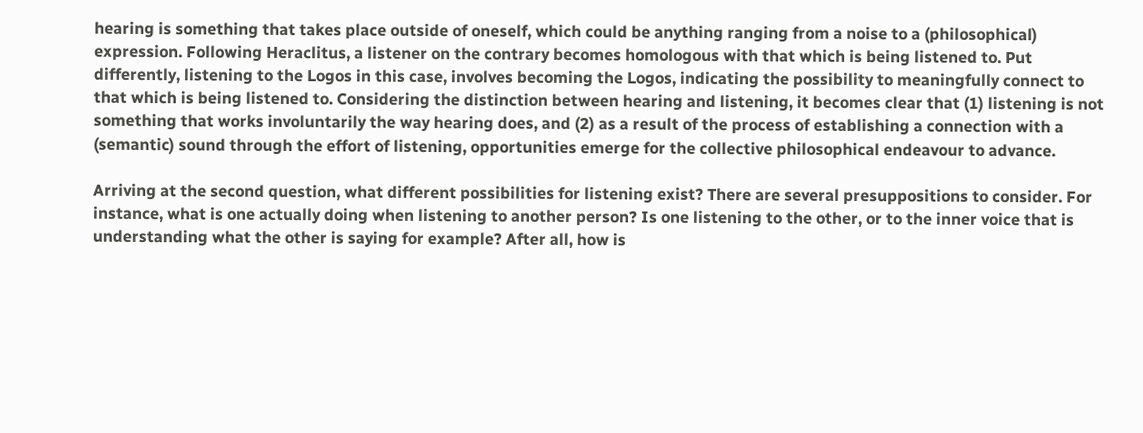hearing is something that takes place outside of oneself, which could be anything ranging from a noise to a (philosophical) expression. Following Heraclitus, a listener on the contrary becomes homologous with that which is being listened to. Put differently, listening to the Logos in this case, involves becoming the Logos, indicating the possibility to meaningfully connect to that which is being listened to. Considering the distinction between hearing and listening, it becomes clear that (1) listening is not something that works involuntarily the way hearing does, and (2) as a result of the process of establishing a connection with a (semantic) sound through the effort of listening, opportunities emerge for the collective philosophical endeavour to advance.

Arriving at the second question, what different possibilities for listening exist? There are several presuppositions to consider. For instance, what is one actually doing when listening to another person? Is one listening to the other, or to the inner voice that is understanding what the other is saying for example? After all, how is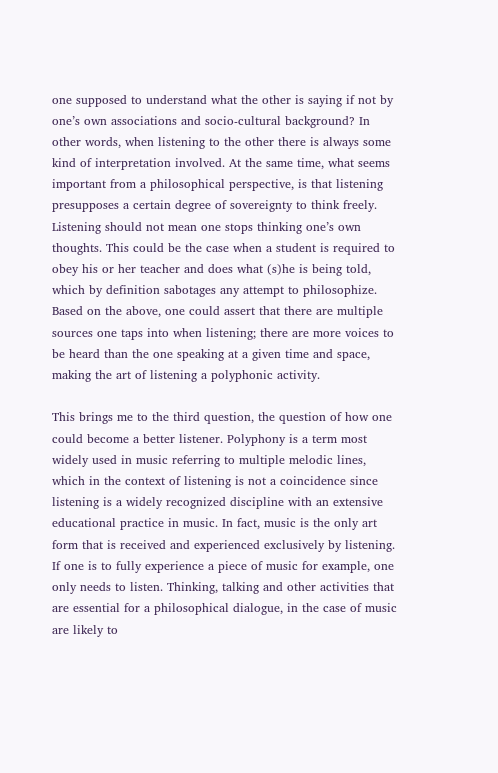one supposed to understand what the other is saying if not by one’s own associations and socio-cultural background? In other words, when listening to the other there is always some kind of interpretation involved. At the same time, what seems important from a philosophical perspective, is that listening presupposes a certain degree of sovereignty to think freely. Listening should not mean one stops thinking one’s own thoughts. This could be the case when a student is required to obey his or her teacher and does what (s)he is being told, which by definition sabotages any attempt to philosophize. Based on the above, one could assert that there are multiple sources one taps into when listening; there are more voices to be heard than the one speaking at a given time and space, making the art of listening a polyphonic activity.

This brings me to the third question, the question of how one could become a better listener. Polyphony is a term most widely used in music referring to multiple melodic lines, which in the context of listening is not a coincidence since listening is a widely recognized discipline with an extensive educational practice in music. In fact, music is the only art form that is received and experienced exclusively by listening. If one is to fully experience a piece of music for example, one only needs to listen. Thinking, talking and other activities that are essential for a philosophical dialogue, in the case of music are likely to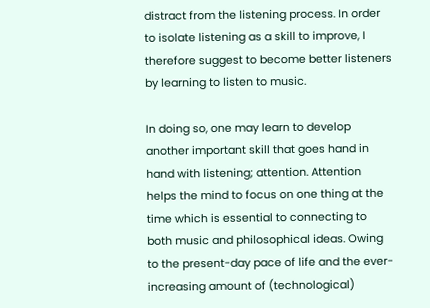distract from the listening process. In order to isolate listening as a skill to improve, I therefore suggest to become better listeners by learning to listen to music.

In doing so, one may learn to develop another important skill that goes hand in hand with listening; attention. Attention helps the mind to focus on one thing at the time which is essential to connecting to both music and philosophical ideas. Owing to the present-day pace of life and the ever-increasing amount of (technological)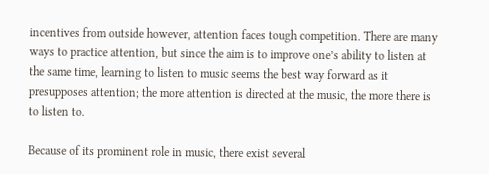incentives from outside however, attention faces tough competition. There are many ways to practice attention, but since the aim is to improve one’s ability to listen at the same time, learning to listen to music seems the best way forward as it presupposes attention; the more attention is directed at the music, the more there is to listen to.

Because of its prominent role in music, there exist several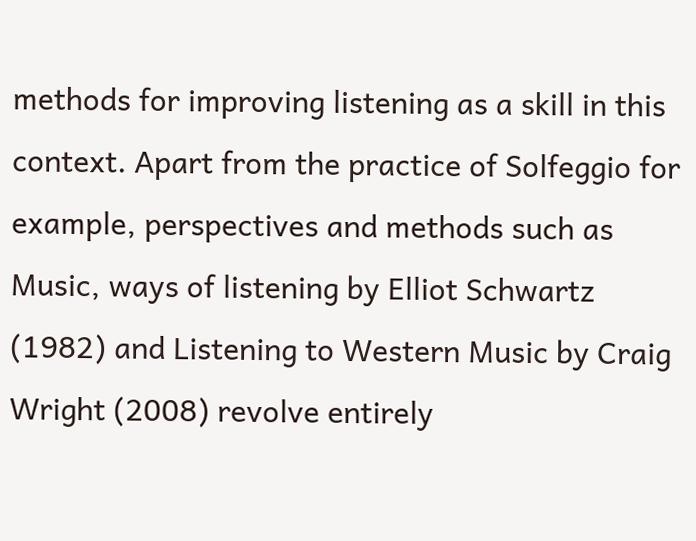methods for improving listening as a skill in this context. Apart from the practice of Solfeggio for example, perspectives and methods such as Music, ways of listening by Elliot Schwartz (1982) and Listening to Western Music by Craig Wright (2008) revolve entirely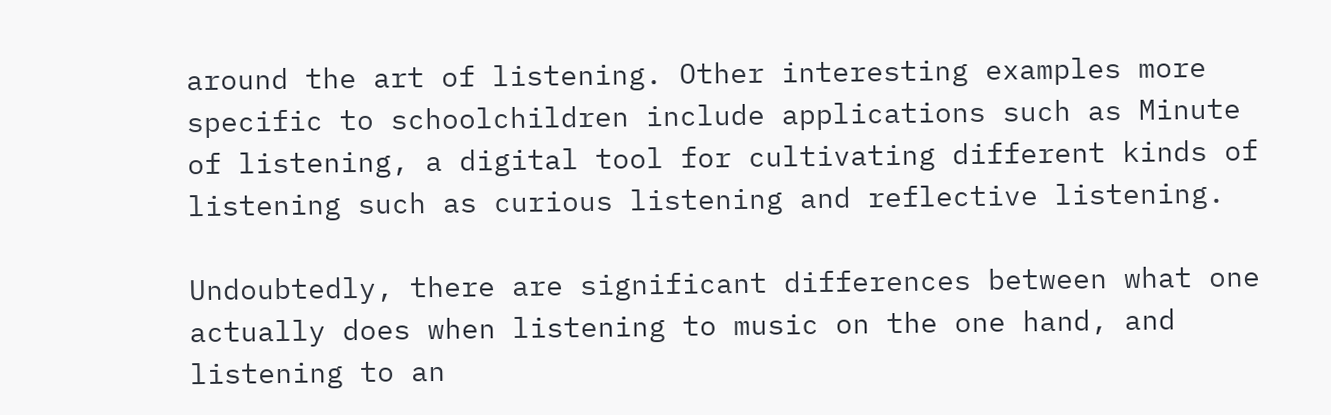around the art of listening. Other interesting examples more specific to schoolchildren include applications such as Minute of listening, a digital tool for cultivating different kinds of listening such as curious listening and reflective listening.

Undoubtedly, there are significant differences between what one actually does when listening to music on the one hand, and listening to an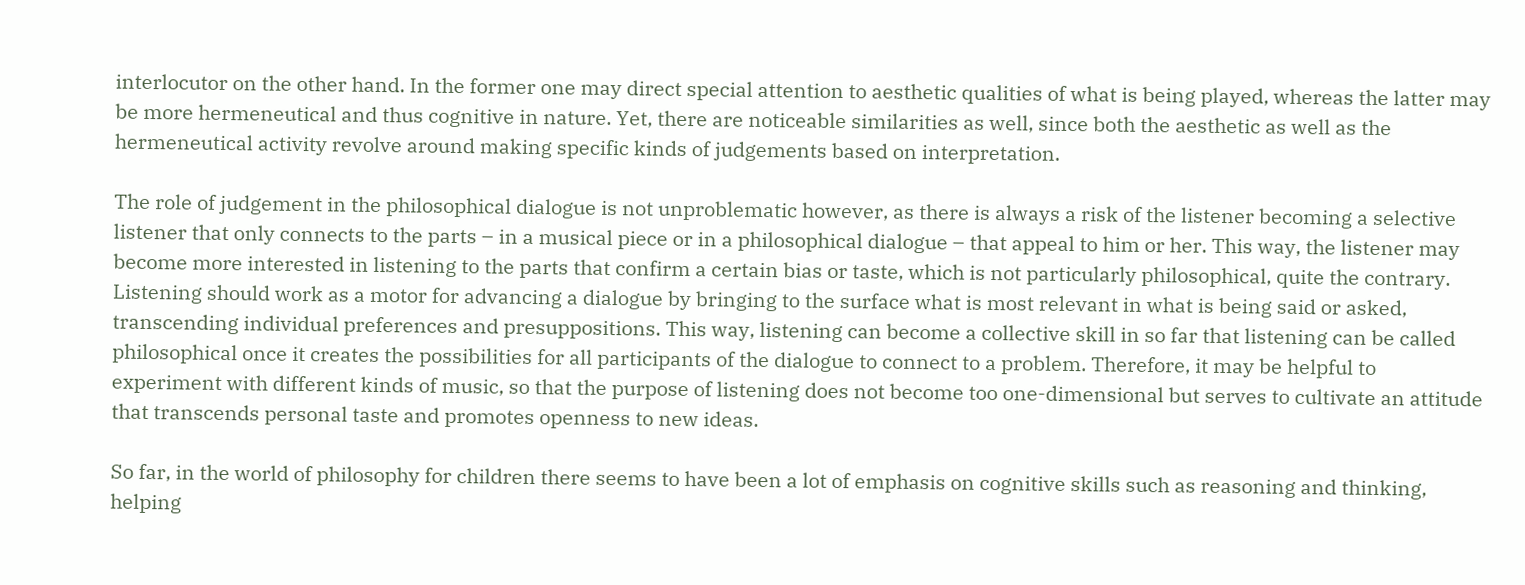interlocutor on the other hand. In the former one may direct special attention to aesthetic qualities of what is being played, whereas the latter may be more hermeneutical and thus cognitive in nature. Yet, there are noticeable similarities as well, since both the aesthetic as well as the hermeneutical activity revolve around making specific kinds of judgements based on interpretation.

The role of judgement in the philosophical dialogue is not unproblematic however, as there is always a risk of the listener becoming a selective listener that only connects to the parts – in a musical piece or in a philosophical dialogue – that appeal to him or her. This way, the listener may become more interested in listening to the parts that confirm a certain bias or taste, which is not particularly philosophical, quite the contrary. Listening should work as a motor for advancing a dialogue by bringing to the surface what is most relevant in what is being said or asked, transcending individual preferences and presuppositions. This way, listening can become a collective skill in so far that listening can be called philosophical once it creates the possibilities for all participants of the dialogue to connect to a problem. Therefore, it may be helpful to experiment with different kinds of music, so that the purpose of listening does not become too one-dimensional but serves to cultivate an attitude that transcends personal taste and promotes openness to new ideas.

So far, in the world of philosophy for children there seems to have been a lot of emphasis on cognitive skills such as reasoning and thinking, helping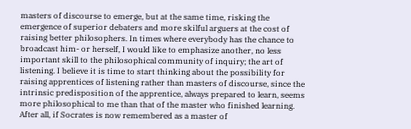masters of discourse to emerge, but at the same time, risking the emergence of superior debaters and more skilful arguers at the cost of raising better philosophers. In times where everybody has the chance to broadcast him- or herself, I would like to emphasize another, no less important skill to the philosophical community of inquiry; the art of listening. I believe it is time to start thinking about the possibility for raising apprentices of listening rather than masters of discourse, since the intrinsic predisposition of the apprentice, always prepared to learn, seems more philosophical to me than that of the master who finished learning. After all, if Socrates is now remembered as a master of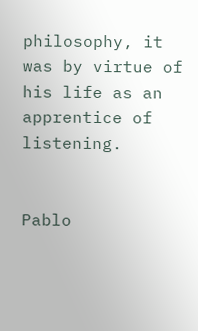philosophy, it was by virtue of his life as an apprentice of listening.


Pablo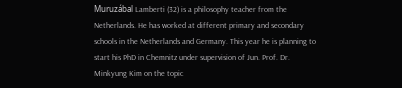Muruzábal Lamberti (32) is a philosophy teacher from the Netherlands. He has worked at different primary and secondary schools in the Netherlands and Germany. This year he is planning to start his PhD in Chemnitz under supervision of Jun. Prof. Dr. Minkyung Kim on the topic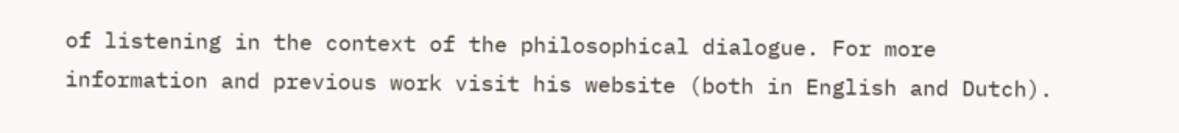of listening in the context of the philosophical dialogue. For more information and previous work visit his website (both in English and Dutch).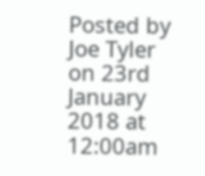Posted by Joe Tyler on 23rd January 2018 at 12:00am